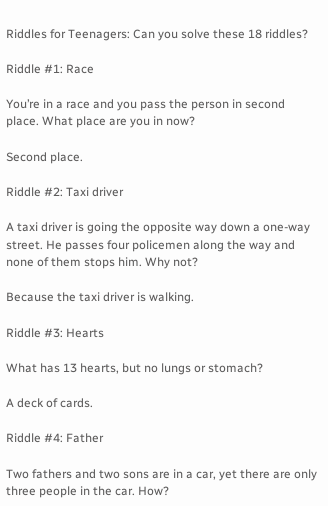Riddles for Teenagers: Can you solve these 18 riddles?

Riddle #1: Race

You’re in a race and you pass the person in second place. What place are you in now?

Second place.

Riddle #2: Taxi driver

A taxi driver is going the opposite way down a one-way street. He passes four policemen along the way and none of them stops him. Why not?

Because the taxi driver is walking.

Riddle #3: Hearts

What has 13 hearts, but no lungs or stomach?

A deck of cards.

Riddle #4: Father

Two fathers and two sons are in a car, yet there are only three people in the car. How?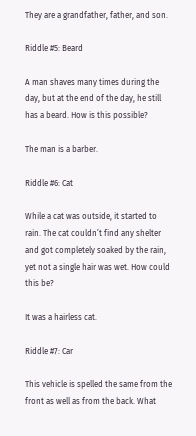They are a grandfather, father, and son.

Riddle #5: Beard

A man shaves many times during the day, but at the end of the day, he still has a beard. How is this possible?

The man is a barber.

Riddle #6: Cat

While a cat was outside, it started to rain. The cat couldn’t find any shelter and got completely soaked by the rain, yet not a single hair was wet. How could this be?

It was a hairless cat.

Riddle #7: Car

This vehicle is spelled the same from the front as well as from the back. What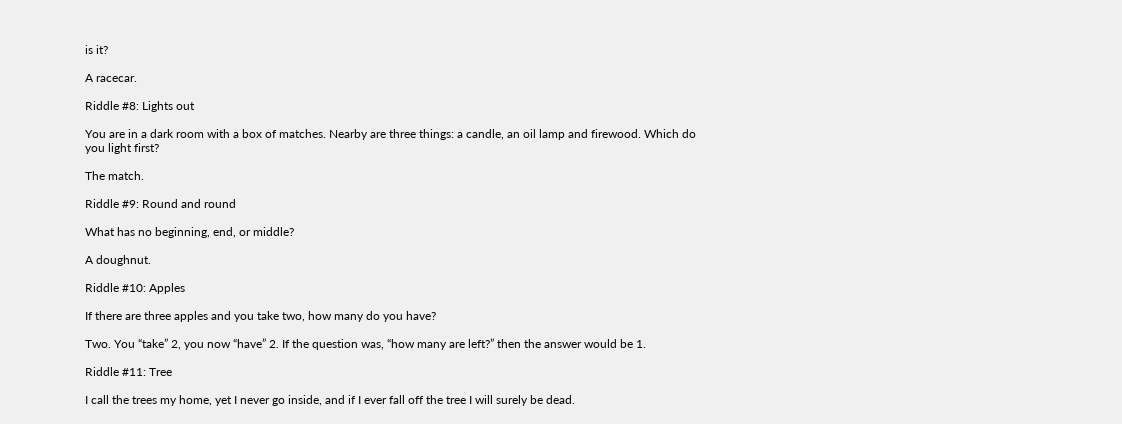is it?

A racecar.

Riddle #8: Lights out

You are in a dark room with a box of matches. Nearby are three things: a candle, an oil lamp and firewood. Which do you light first?

The match.

Riddle #9: Round and round

What has no beginning, end, or middle?

A doughnut.

Riddle #10: Apples

If there are three apples and you take two, how many do you have?

Two. You “take” 2, you now “have” 2. If the question was, “how many are left?” then the answer would be 1.

Riddle #11: Tree

I call the trees my home, yet I never go inside, and if I ever fall off the tree I will surely be dead.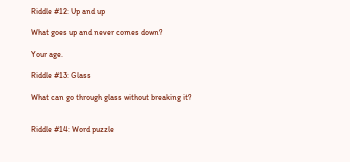Riddle #12: Up and up

What goes up and never comes down?

Your age.

Riddle #13: Glass

What can go through glass without breaking it?


Riddle #14: Word puzzle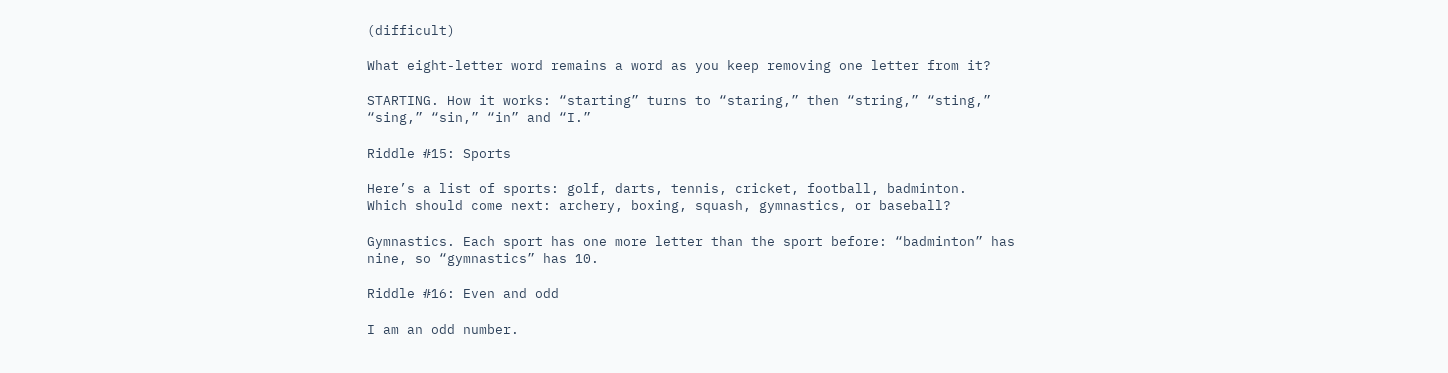(difficult)

What eight-letter word remains a word as you keep removing one letter from it?

STARTING. How it works: “starting” turns to “staring,” then “string,” “sting,” “sing,” “sin,” “in” and “I.”

Riddle #15: Sports

Here’s a list of sports: golf, darts, tennis, cricket, football, badminton.
Which should come next: archery, boxing, squash, gymnastics, or baseball?

Gymnastics. Each sport has one more letter than the sport before: “badminton” has nine, so “gymnastics” has 10.

Riddle #16: Even and odd

I am an odd number.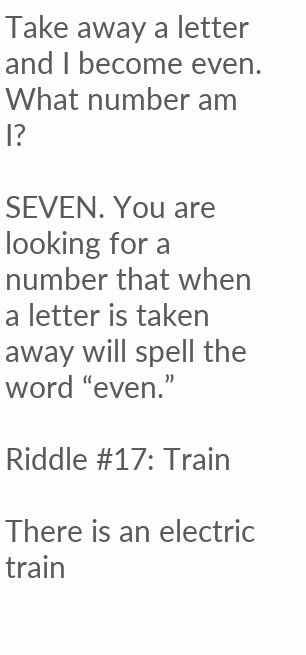Take away a letter and I become even. What number am I?

SEVEN. You are looking for a number that when a letter is taken away will spell the word “even.”

Riddle #17: Train

There is an electric train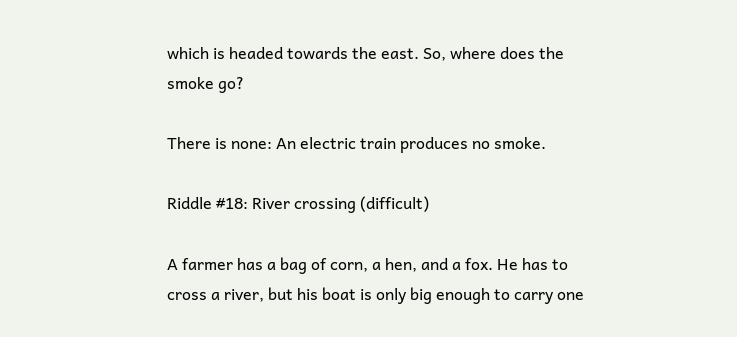which is headed towards the east. So, where does the smoke go?

There is none: An electric train produces no smoke.

Riddle #18: River crossing (difficult)

A farmer has a bag of corn, a hen, and a fox. He has to cross a river, but his boat is only big enough to carry one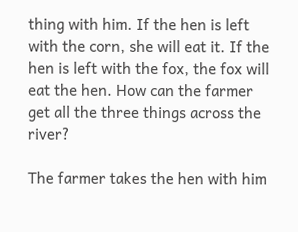thing with him. If the hen is left with the corn, she will eat it. If the hen is left with the fox, the fox will eat the hen. How can the farmer get all the three things across the river?

The farmer takes the hen with him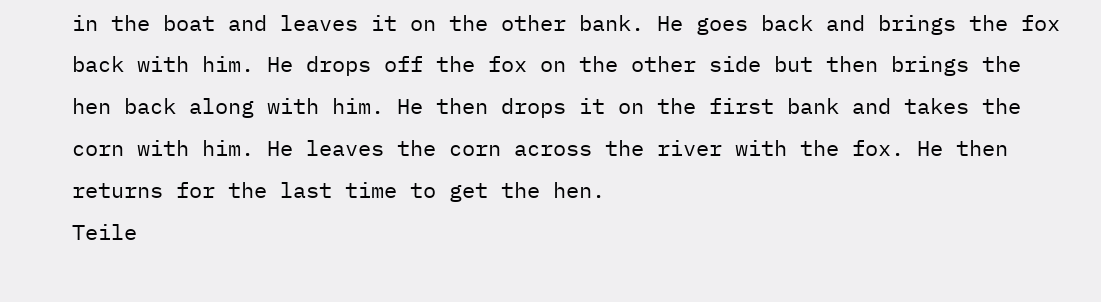in the boat and leaves it on the other bank. He goes back and brings the fox back with him. He drops off the fox on the other side but then brings the hen back along with him. He then drops it on the first bank and takes the corn with him. He leaves the corn across the river with the fox. He then returns for the last time to get the hen.
Teile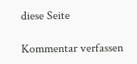diese Seite

Kommentar verfassen